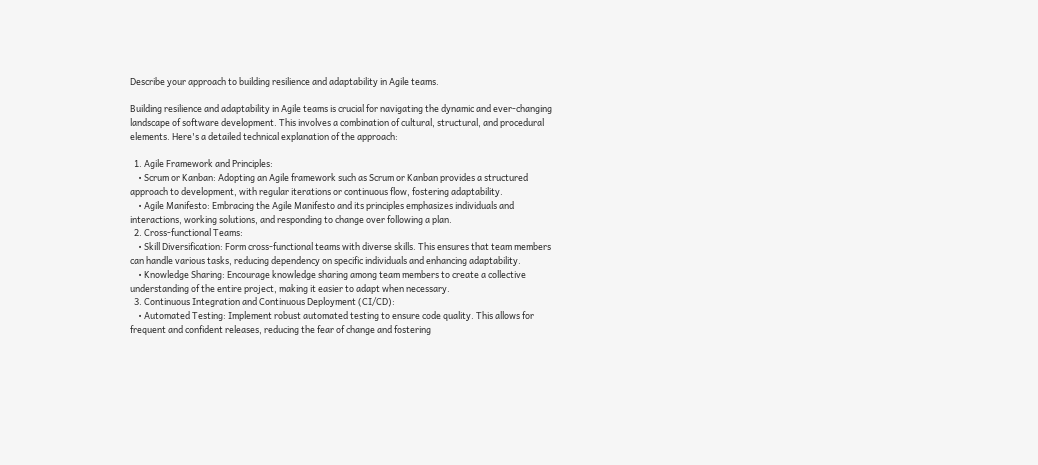Describe your approach to building resilience and adaptability in Agile teams.

Building resilience and adaptability in Agile teams is crucial for navigating the dynamic and ever-changing landscape of software development. This involves a combination of cultural, structural, and procedural elements. Here's a detailed technical explanation of the approach:

  1. Agile Framework and Principles:
    • Scrum or Kanban: Adopting an Agile framework such as Scrum or Kanban provides a structured approach to development, with regular iterations or continuous flow, fostering adaptability.
    • Agile Manifesto: Embracing the Agile Manifesto and its principles emphasizes individuals and interactions, working solutions, and responding to change over following a plan.
  2. Cross-functional Teams:
    • Skill Diversification: Form cross-functional teams with diverse skills. This ensures that team members can handle various tasks, reducing dependency on specific individuals and enhancing adaptability.
    • Knowledge Sharing: Encourage knowledge sharing among team members to create a collective understanding of the entire project, making it easier to adapt when necessary.
  3. Continuous Integration and Continuous Deployment (CI/CD):
    • Automated Testing: Implement robust automated testing to ensure code quality. This allows for frequent and confident releases, reducing the fear of change and fostering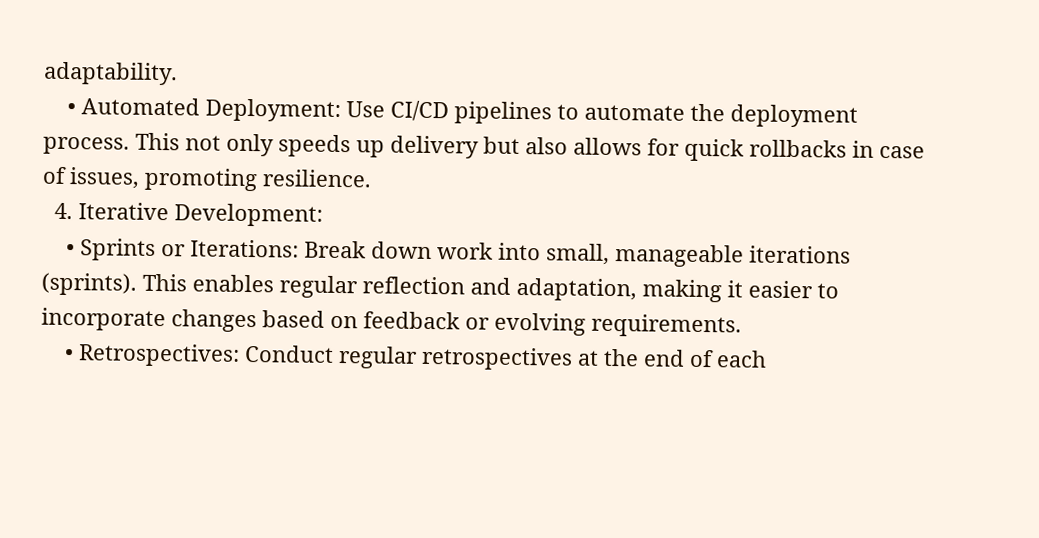adaptability.
    • Automated Deployment: Use CI/CD pipelines to automate the deployment process. This not only speeds up delivery but also allows for quick rollbacks in case of issues, promoting resilience.
  4. Iterative Development:
    • Sprints or Iterations: Break down work into small, manageable iterations (sprints). This enables regular reflection and adaptation, making it easier to incorporate changes based on feedback or evolving requirements.
    • Retrospectives: Conduct regular retrospectives at the end of each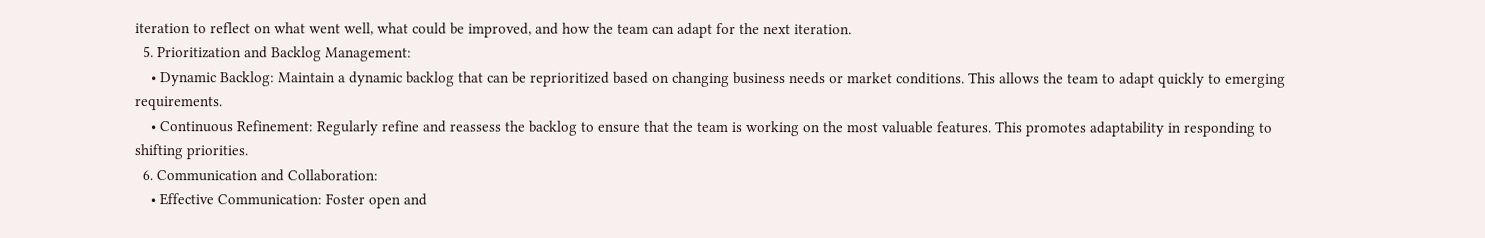iteration to reflect on what went well, what could be improved, and how the team can adapt for the next iteration.
  5. Prioritization and Backlog Management:
    • Dynamic Backlog: Maintain a dynamic backlog that can be reprioritized based on changing business needs or market conditions. This allows the team to adapt quickly to emerging requirements.
    • Continuous Refinement: Regularly refine and reassess the backlog to ensure that the team is working on the most valuable features. This promotes adaptability in responding to shifting priorities.
  6. Communication and Collaboration:
    • Effective Communication: Foster open and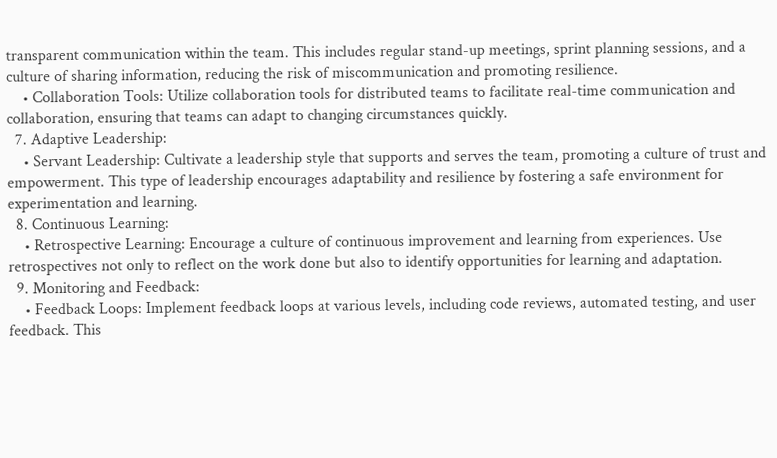transparent communication within the team. This includes regular stand-up meetings, sprint planning sessions, and a culture of sharing information, reducing the risk of miscommunication and promoting resilience.
    • Collaboration Tools: Utilize collaboration tools for distributed teams to facilitate real-time communication and collaboration, ensuring that teams can adapt to changing circumstances quickly.
  7. Adaptive Leadership:
    • Servant Leadership: Cultivate a leadership style that supports and serves the team, promoting a culture of trust and empowerment. This type of leadership encourages adaptability and resilience by fostering a safe environment for experimentation and learning.
  8. Continuous Learning:
    • Retrospective Learning: Encourage a culture of continuous improvement and learning from experiences. Use retrospectives not only to reflect on the work done but also to identify opportunities for learning and adaptation.
  9. Monitoring and Feedback:
    • Feedback Loops: Implement feedback loops at various levels, including code reviews, automated testing, and user feedback. This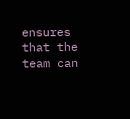ensures that the team can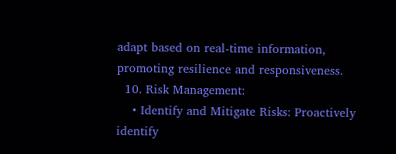adapt based on real-time information, promoting resilience and responsiveness.
  10. Risk Management:
    • Identify and Mitigate Risks: Proactively identify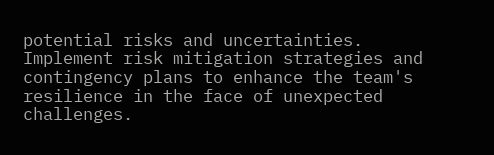potential risks and uncertainties. Implement risk mitigation strategies and contingency plans to enhance the team's resilience in the face of unexpected challenges.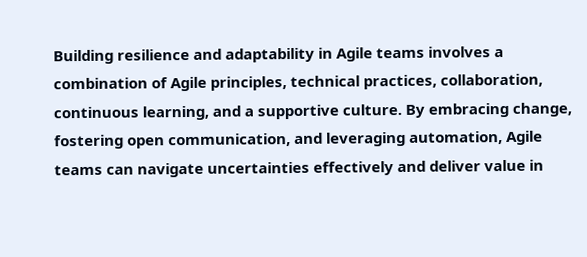Building resilience and adaptability in Agile teams involves a combination of Agile principles, technical practices, collaboration, continuous learning, and a supportive culture. By embracing change, fostering open communication, and leveraging automation, Agile teams can navigate uncertainties effectively and deliver value in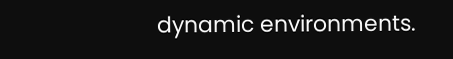dynamic environments.